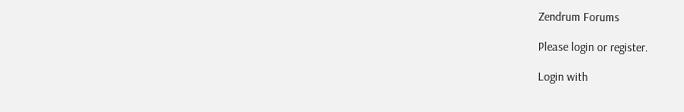Zendrum Forums

Please login or register.

Login with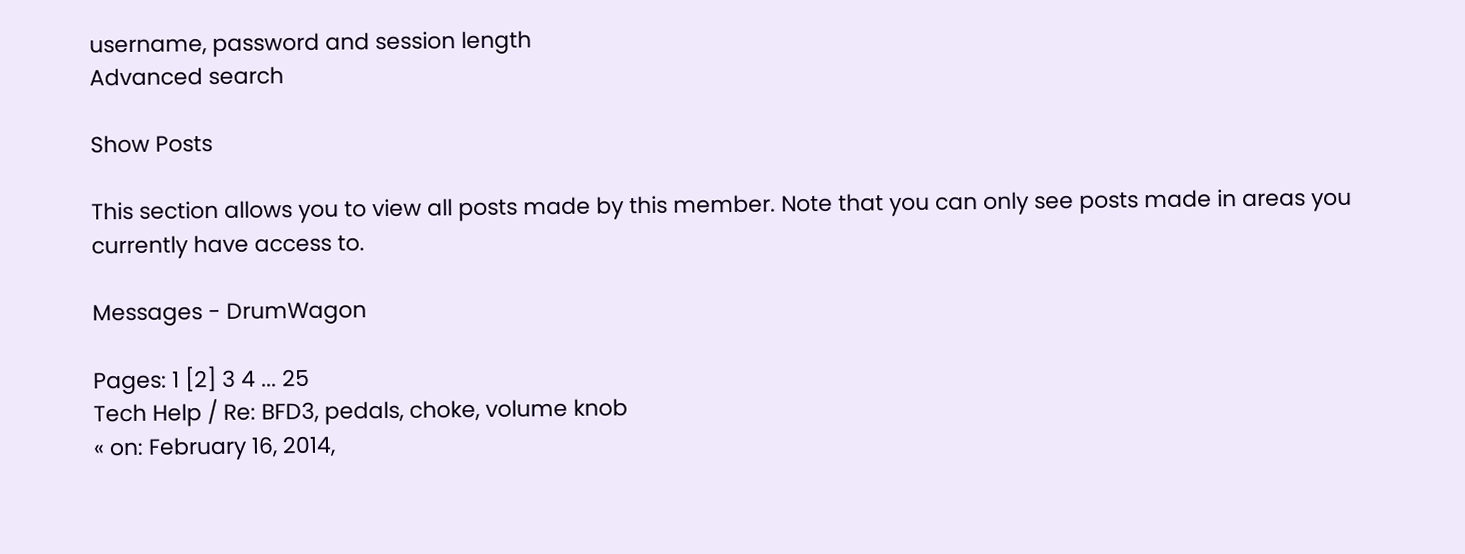username, password and session length
Advanced search

Show Posts

This section allows you to view all posts made by this member. Note that you can only see posts made in areas you currently have access to.

Messages - DrumWagon

Pages: 1 [2] 3 4 ... 25
Tech Help / Re: BFD3, pedals, choke, volume knob
« on: February 16, 2014,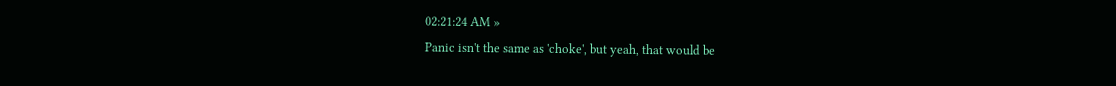02:21:24 AM »
Panic isn't the same as 'choke', but yeah, that would be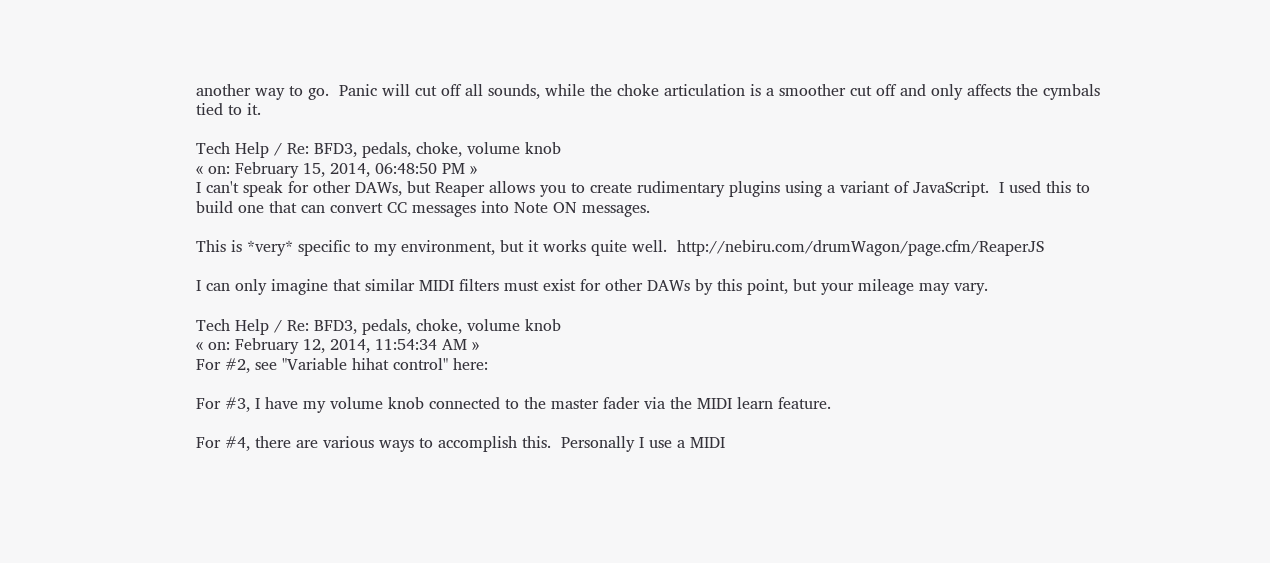another way to go.  Panic will cut off all sounds, while the choke articulation is a smoother cut off and only affects the cymbals tied to it.

Tech Help / Re: BFD3, pedals, choke, volume knob
« on: February 15, 2014, 06:48:50 PM »
I can't speak for other DAWs, but Reaper allows you to create rudimentary plugins using a variant of JavaScript.  I used this to build one that can convert CC messages into Note ON messages.

This is *very* specific to my environment, but it works quite well.  http://nebiru.com/drumWagon/page.cfm/ReaperJS

I can only imagine that similar MIDI filters must exist for other DAWs by this point, but your mileage may vary.

Tech Help / Re: BFD3, pedals, choke, volume knob
« on: February 12, 2014, 11:54:34 AM »
For #2, see "Variable hihat control" here:

For #3, I have my volume knob connected to the master fader via the MIDI learn feature.

For #4, there are various ways to accomplish this.  Personally I use a MIDI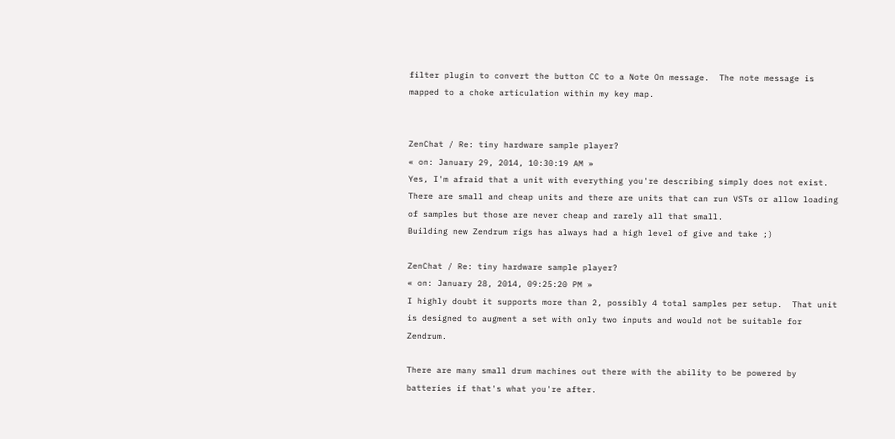filter plugin to convert the button CC to a Note On message.  The note message is mapped to a choke articulation within my key map.


ZenChat / Re: tiny hardware sample player?
« on: January 29, 2014, 10:30:19 AM »
Yes, I'm afraid that a unit with everything you're describing simply does not exist.  There are small and cheap units and there are units that can run VSTs or allow loading of samples but those are never cheap and rarely all that small.
Building new Zendrum rigs has always had a high level of give and take ;)

ZenChat / Re: tiny hardware sample player?
« on: January 28, 2014, 09:25:20 PM »
I highly doubt it supports more than 2, possibly 4 total samples per setup.  That unit is designed to augment a set with only two inputs and would not be suitable for Zendrum.

There are many small drum machines out there with the ability to be powered by batteries if that's what you're after.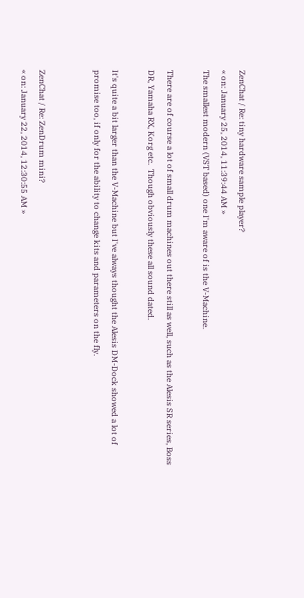ZenChat / Re: tiny hardware sample player?
« on: January 25, 2014, 11:39:44 AM »
The smallest modern (VST based) one I'm aware of is the V-Machine.

There are of course a lot of small drum machines out there still as well, such as the Alesis SR series, Boss DR, Yamaha RX, Korg etc.  Though obviously these all sound dated.

It's quite a bit larger than the V-Machine but I've always thought the Alesis DM-Dock showed a lot of promise too, if only for the ability to change kits and parameters on the fly.


ZenChat / Re: ZenDrum mini?
« on: January 22, 2014, 12:30:55 AM »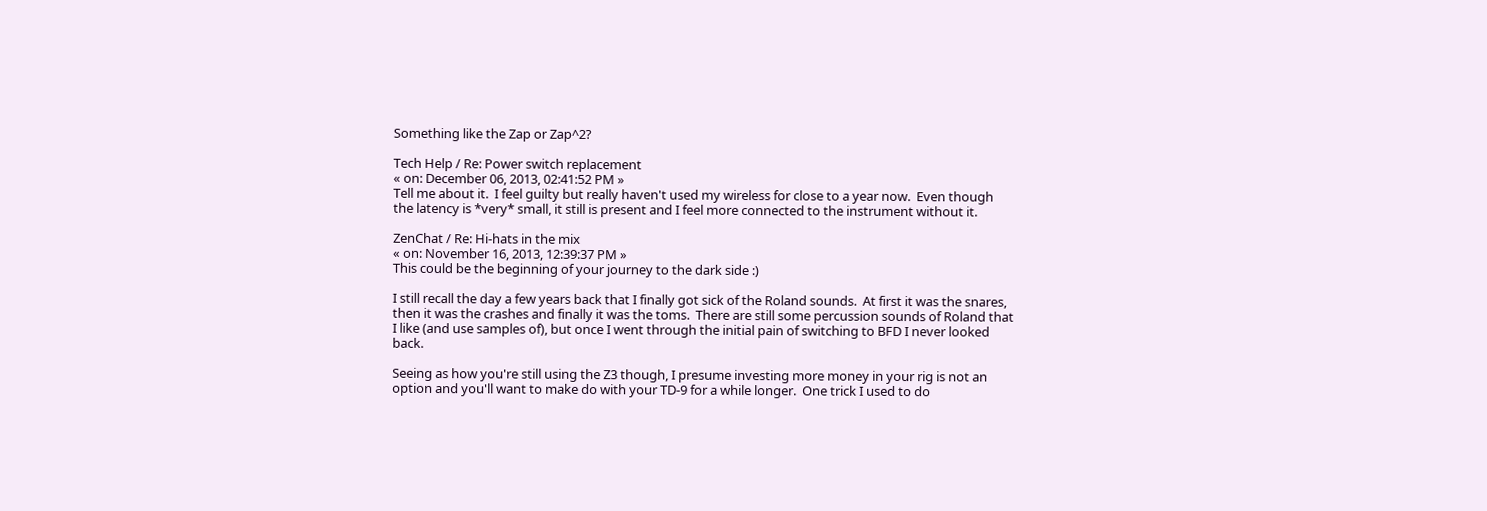Something like the Zap or Zap^2?

Tech Help / Re: Power switch replacement
« on: December 06, 2013, 02:41:52 PM »
Tell me about it.  I feel guilty but really haven't used my wireless for close to a year now.  Even though the latency is *very* small, it still is present and I feel more connected to the instrument without it.

ZenChat / Re: Hi-hats in the mix
« on: November 16, 2013, 12:39:37 PM »
This could be the beginning of your journey to the dark side :)

I still recall the day a few years back that I finally got sick of the Roland sounds.  At first it was the snares, then it was the crashes and finally it was the toms.  There are still some percussion sounds of Roland that I like (and use samples of), but once I went through the initial pain of switching to BFD I never looked back.

Seeing as how you're still using the Z3 though, I presume investing more money in your rig is not an option and you'll want to make do with your TD-9 for a while longer.  One trick I used to do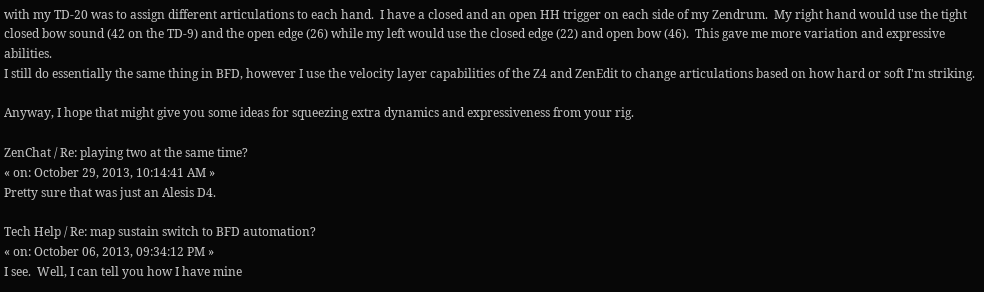with my TD-20 was to assign different articulations to each hand.  I have a closed and an open HH trigger on each side of my Zendrum.  My right hand would use the tight closed bow sound (42 on the TD-9) and the open edge (26) while my left would use the closed edge (22) and open bow (46).  This gave me more variation and expressive abilities.
I still do essentially the same thing in BFD, however I use the velocity layer capabilities of the Z4 and ZenEdit to change articulations based on how hard or soft I'm striking.

Anyway, I hope that might give you some ideas for squeezing extra dynamics and expressiveness from your rig.

ZenChat / Re: playing two at the same time?
« on: October 29, 2013, 10:14:41 AM »
Pretty sure that was just an Alesis D4.

Tech Help / Re: map sustain switch to BFD automation?
« on: October 06, 2013, 09:34:12 PM »
I see.  Well, I can tell you how I have mine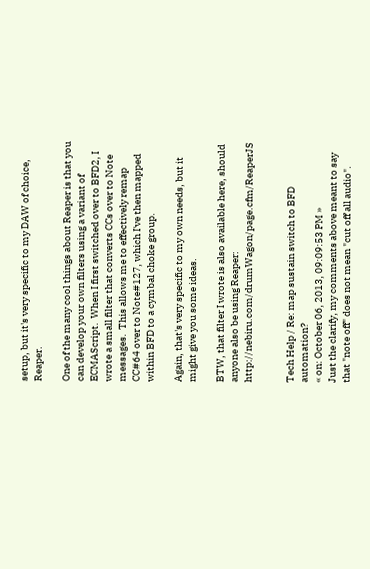setup, but it's very specific to my DAW of choice, Reaper.

One of the many cool things about Reaper is that you can develop your own filters using a variant of ECMAScript.  When I first switched over to BFD2, I wrote a small filter that converts CCs over to Note messages.  This allows me to effectively remap CC#64 over to Note#127, which I've then mapped within BFD to a cymbal choke group.

Again, that's very specific to my own needs, but it might give you some ideas.

BTW, that filter I wrote is also available here, should anyone also be using Reaper: http://nebiru.com/drumWagon/page.cfm/ReaperJS


Tech Help / Re: map sustain switch to BFD automation?
« on: October 06, 2013, 09:09:53 PM »
Just the clarify, my comments above meant to say that "note off" does not mean "cut off all audio".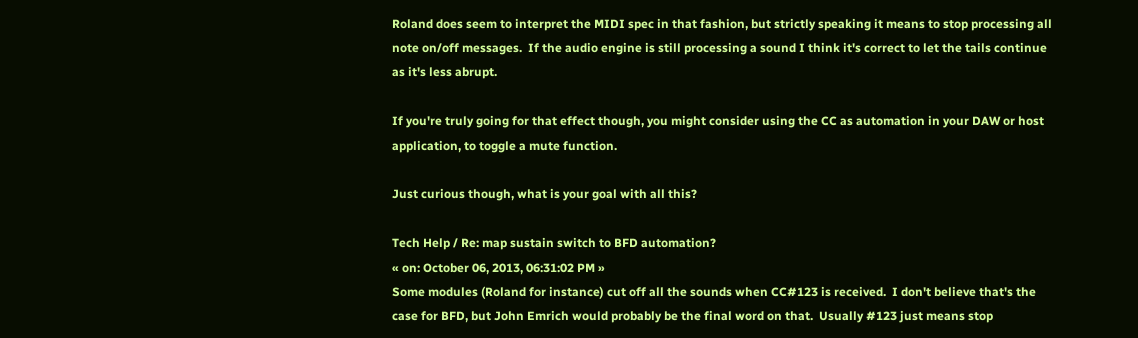Roland does seem to interpret the MIDI spec in that fashion, but strictly speaking it means to stop processing all note on/off messages.  If the audio engine is still processing a sound I think it's correct to let the tails continue as it's less abrupt.

If you're truly going for that effect though, you might consider using the CC as automation in your DAW or host application, to toggle a mute function.

Just curious though, what is your goal with all this?

Tech Help / Re: map sustain switch to BFD automation?
« on: October 06, 2013, 06:31:02 PM »
Some modules (Roland for instance) cut off all the sounds when CC#123 is received.  I don't believe that's the case for BFD, but John Emrich would probably be the final word on that.  Usually #123 just means stop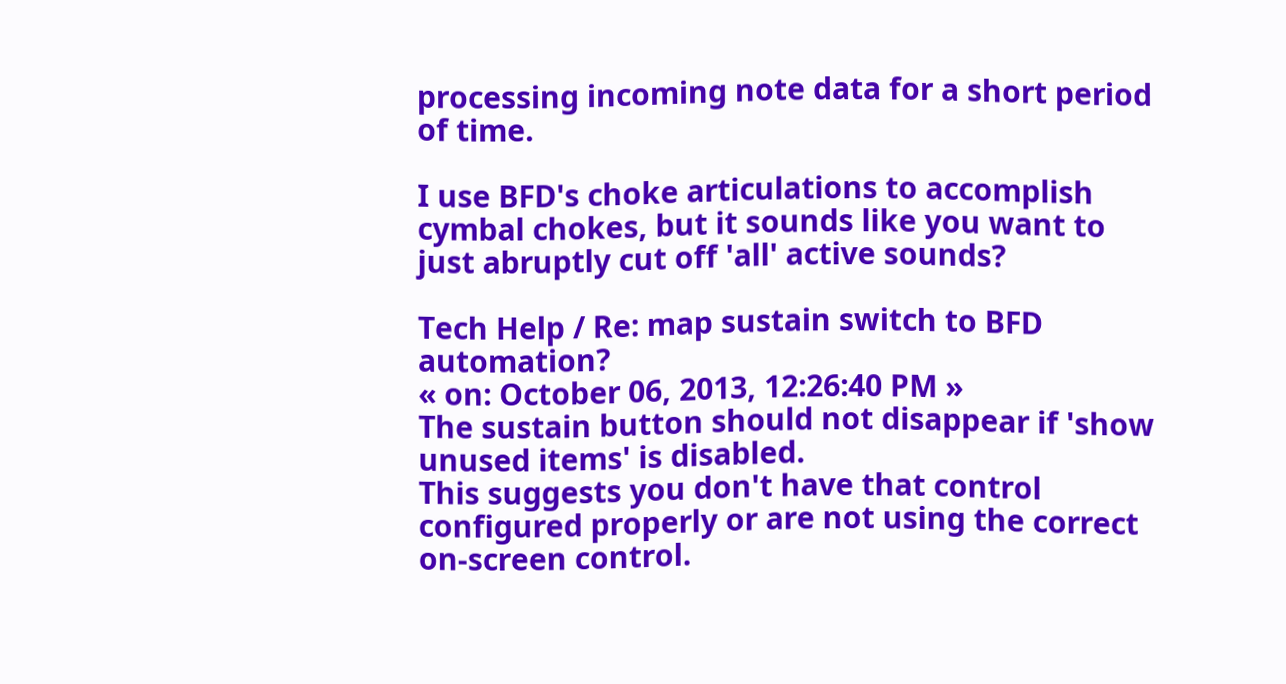processing incoming note data for a short period of time.

I use BFD's choke articulations to accomplish cymbal chokes, but it sounds like you want to just abruptly cut off 'all' active sounds?

Tech Help / Re: map sustain switch to BFD automation?
« on: October 06, 2013, 12:26:40 PM »
The sustain button should not disappear if 'show unused items' is disabled.
This suggests you don't have that control configured properly or are not using the correct on-screen control.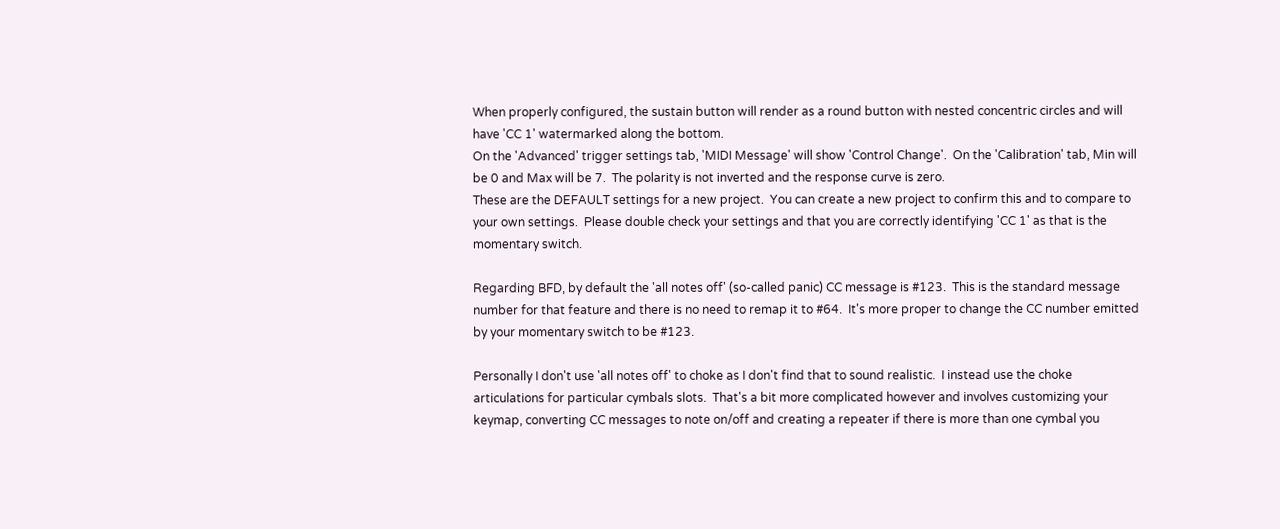When properly configured, the sustain button will render as a round button with nested concentric circles and will have 'CC 1' watermarked along the bottom.
On the 'Advanced' trigger settings tab, 'MIDI Message' will show 'Control Change'.  On the 'Calibration' tab, Min will be 0 and Max will be 7.  The polarity is not inverted and the response curve is zero.
These are the DEFAULT settings for a new project.  You can create a new project to confirm this and to compare to your own settings.  Please double check your settings and that you are correctly identifying 'CC 1' as that is the momentary switch.

Regarding BFD, by default the 'all notes off' (so-called panic) CC message is #123.  This is the standard message number for that feature and there is no need to remap it to #64.  It's more proper to change the CC number emitted by your momentary switch to be #123.

Personally I don't use 'all notes off' to choke as I don't find that to sound realistic.  I instead use the choke articulations for particular cymbals slots.  That's a bit more complicated however and involves customizing your keymap, converting CC messages to note on/off and creating a repeater if there is more than one cymbal you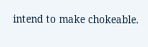intend to make chokeable.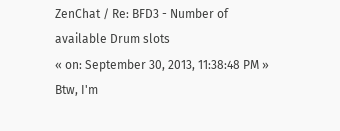ZenChat / Re: BFD3 - Number of available Drum slots
« on: September 30, 2013, 11:38:48 PM »
Btw, I'm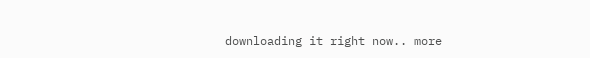downloading it right now.. more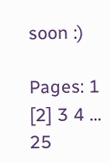soon :)

Pages: 1 [2] 3 4 ... 25